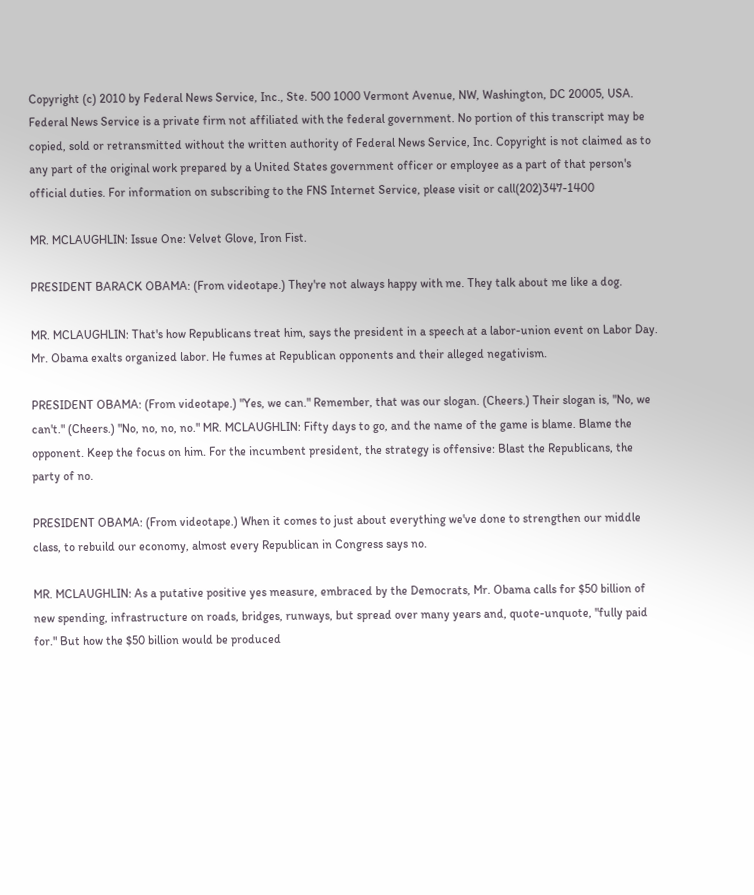Copyright (c) 2010 by Federal News Service, Inc., Ste. 500 1000 Vermont Avenue, NW, Washington, DC 20005, USA. Federal News Service is a private firm not affiliated with the federal government. No portion of this transcript may be copied, sold or retransmitted without the written authority of Federal News Service, Inc. Copyright is not claimed as to any part of the original work prepared by a United States government officer or employee as a part of that person's official duties. For information on subscribing to the FNS Internet Service, please visit or call(202)347-1400

MR. MCLAUGHLIN: Issue One: Velvet Glove, Iron Fist.

PRESIDENT BARACK OBAMA: (From videotape.) They're not always happy with me. They talk about me like a dog.

MR. MCLAUGHLIN: That's how Republicans treat him, says the president in a speech at a labor-union event on Labor Day. Mr. Obama exalts organized labor. He fumes at Republican opponents and their alleged negativism.

PRESIDENT OBAMA: (From videotape.) "Yes, we can." Remember, that was our slogan. (Cheers.) Their slogan is, "No, we can't." (Cheers.) "No, no, no, no." MR. MCLAUGHLIN: Fifty days to go, and the name of the game is blame. Blame the opponent. Keep the focus on him. For the incumbent president, the strategy is offensive: Blast the Republicans, the party of no.

PRESIDENT OBAMA: (From videotape.) When it comes to just about everything we've done to strengthen our middle class, to rebuild our economy, almost every Republican in Congress says no.

MR. MCLAUGHLIN: As a putative positive yes measure, embraced by the Democrats, Mr. Obama calls for $50 billion of new spending, infrastructure on roads, bridges, runways, but spread over many years and, quote-unquote, "fully paid for." But how the $50 billion would be produced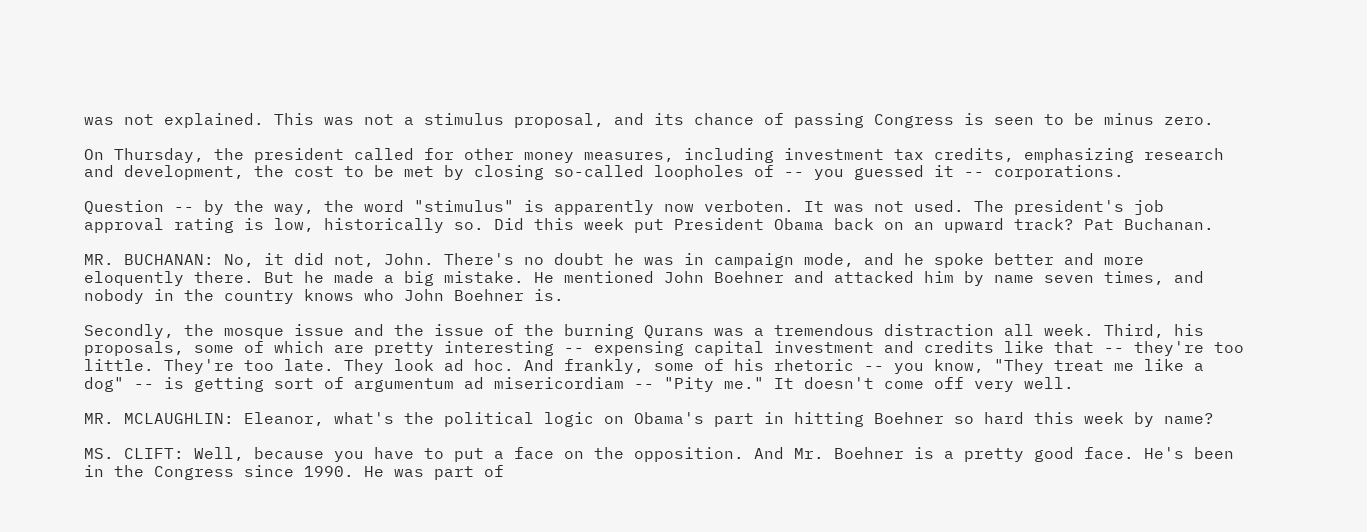was not explained. This was not a stimulus proposal, and its chance of passing Congress is seen to be minus zero.

On Thursday, the president called for other money measures, including investment tax credits, emphasizing research and development, the cost to be met by closing so-called loopholes of -- you guessed it -- corporations.

Question -- by the way, the word "stimulus" is apparently now verboten. It was not used. The president's job approval rating is low, historically so. Did this week put President Obama back on an upward track? Pat Buchanan.

MR. BUCHANAN: No, it did not, John. There's no doubt he was in campaign mode, and he spoke better and more eloquently there. But he made a big mistake. He mentioned John Boehner and attacked him by name seven times, and nobody in the country knows who John Boehner is.

Secondly, the mosque issue and the issue of the burning Qurans was a tremendous distraction all week. Third, his proposals, some of which are pretty interesting -- expensing capital investment and credits like that -- they're too little. They're too late. They look ad hoc. And frankly, some of his rhetoric -- you know, "They treat me like a dog" -- is getting sort of argumentum ad misericordiam -- "Pity me." It doesn't come off very well.

MR. MCLAUGHLIN: Eleanor, what's the political logic on Obama's part in hitting Boehner so hard this week by name?

MS. CLIFT: Well, because you have to put a face on the opposition. And Mr. Boehner is a pretty good face. He's been in the Congress since 1990. He was part of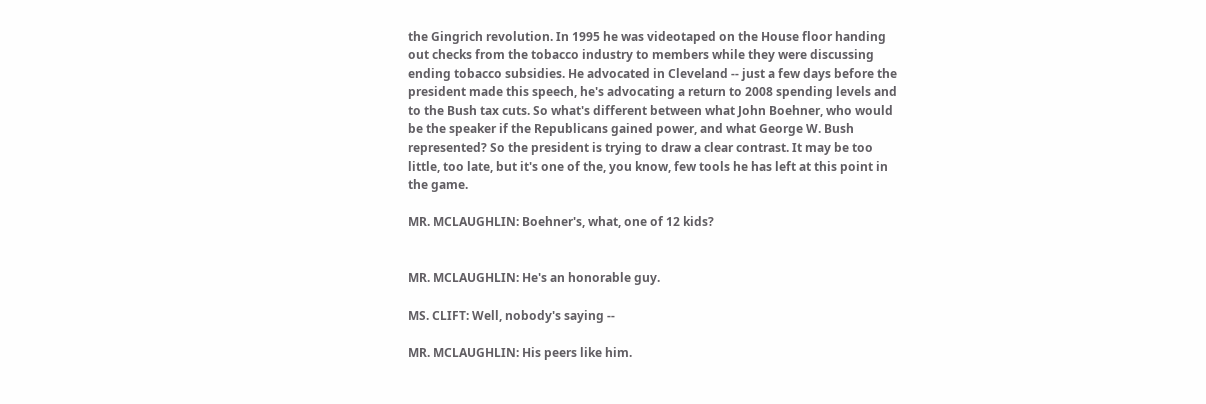the Gingrich revolution. In 1995 he was videotaped on the House floor handing out checks from the tobacco industry to members while they were discussing ending tobacco subsidies. He advocated in Cleveland -- just a few days before the president made this speech, he's advocating a return to 2008 spending levels and to the Bush tax cuts. So what's different between what John Boehner, who would be the speaker if the Republicans gained power, and what George W. Bush represented? So the president is trying to draw a clear contrast. It may be too little, too late, but it's one of the, you know, few tools he has left at this point in the game.

MR. MCLAUGHLIN: Boehner's, what, one of 12 kids?


MR. MCLAUGHLIN: He's an honorable guy.

MS. CLIFT: Well, nobody's saying --

MR. MCLAUGHLIN: His peers like him.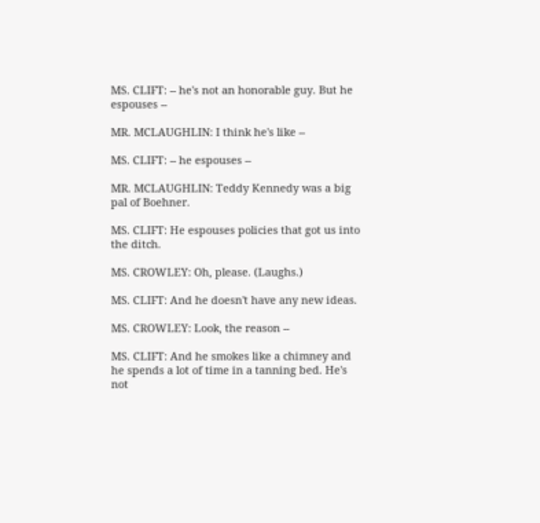MS. CLIFT: -- he's not an honorable guy. But he espouses --

MR. MCLAUGHLIN: I think he's like --

MS. CLIFT: -- he espouses --

MR. MCLAUGHLIN: Teddy Kennedy was a big pal of Boehner.

MS. CLIFT: He espouses policies that got us into the ditch.

MS. CROWLEY: Oh, please. (Laughs.)

MS. CLIFT: And he doesn't have any new ideas.

MS. CROWLEY: Look, the reason --

MS. CLIFT: And he smokes like a chimney and he spends a lot of time in a tanning bed. He's not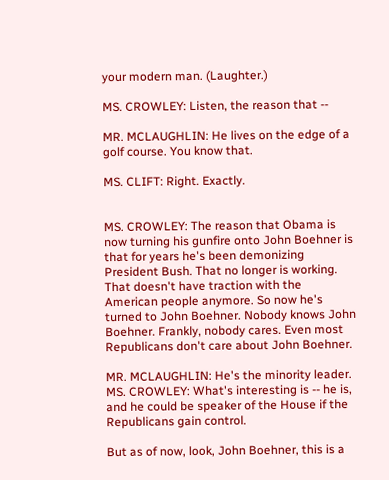your modern man. (Laughter.)

MS. CROWLEY: Listen, the reason that --

MR. MCLAUGHLIN: He lives on the edge of a golf course. You know that.

MS. CLIFT: Right. Exactly.


MS. CROWLEY: The reason that Obama is now turning his gunfire onto John Boehner is that for years he's been demonizing President Bush. That no longer is working. That doesn't have traction with the American people anymore. So now he's turned to John Boehner. Nobody knows John Boehner. Frankly, nobody cares. Even most Republicans don't care about John Boehner.

MR. MCLAUGHLIN: He's the minority leader. MS. CROWLEY: What's interesting is -- he is, and he could be speaker of the House if the Republicans gain control.

But as of now, look, John Boehner, this is a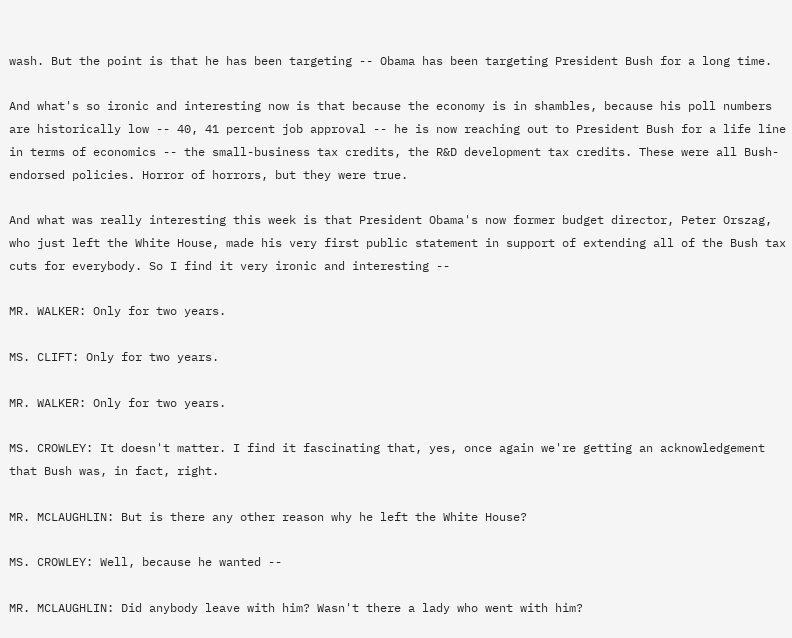wash. But the point is that he has been targeting -- Obama has been targeting President Bush for a long time.

And what's so ironic and interesting now is that because the economy is in shambles, because his poll numbers are historically low -- 40, 41 percent job approval -- he is now reaching out to President Bush for a life line in terms of economics -- the small-business tax credits, the R&D development tax credits. These were all Bush- endorsed policies. Horror of horrors, but they were true.

And what was really interesting this week is that President Obama's now former budget director, Peter Orszag, who just left the White House, made his very first public statement in support of extending all of the Bush tax cuts for everybody. So I find it very ironic and interesting --

MR. WALKER: Only for two years.

MS. CLIFT: Only for two years.

MR. WALKER: Only for two years.

MS. CROWLEY: It doesn't matter. I find it fascinating that, yes, once again we're getting an acknowledgement that Bush was, in fact, right.

MR. MCLAUGHLIN: But is there any other reason why he left the White House?

MS. CROWLEY: Well, because he wanted --

MR. MCLAUGHLIN: Did anybody leave with him? Wasn't there a lady who went with him?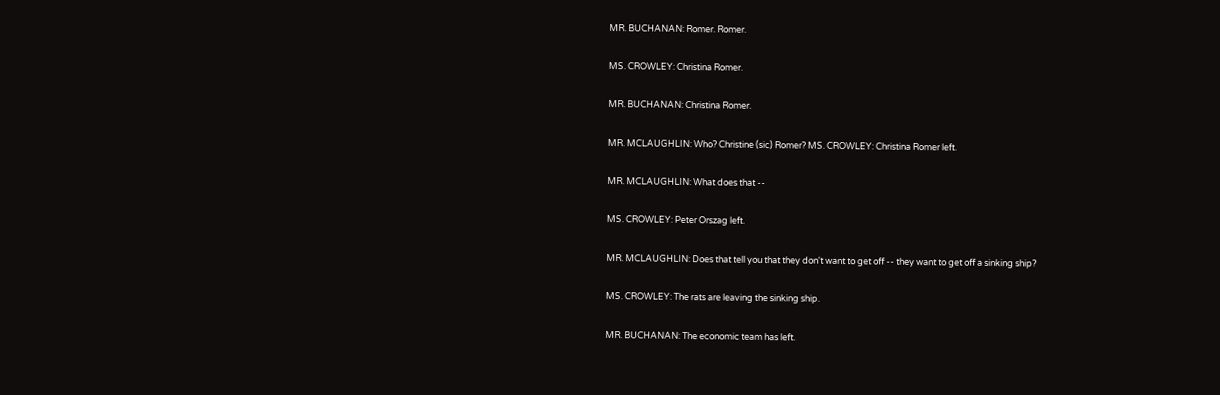MR. BUCHANAN: Romer. Romer.

MS. CROWLEY: Christina Romer.

MR. BUCHANAN: Christina Romer.

MR. MCLAUGHLIN: Who? Christine (sic) Romer? MS. CROWLEY: Christina Romer left.

MR. MCLAUGHLIN: What does that --

MS. CROWLEY: Peter Orszag left.

MR. MCLAUGHLIN: Does that tell you that they don't want to get off -- they want to get off a sinking ship?

MS. CROWLEY: The rats are leaving the sinking ship.

MR. BUCHANAN: The economic team has left.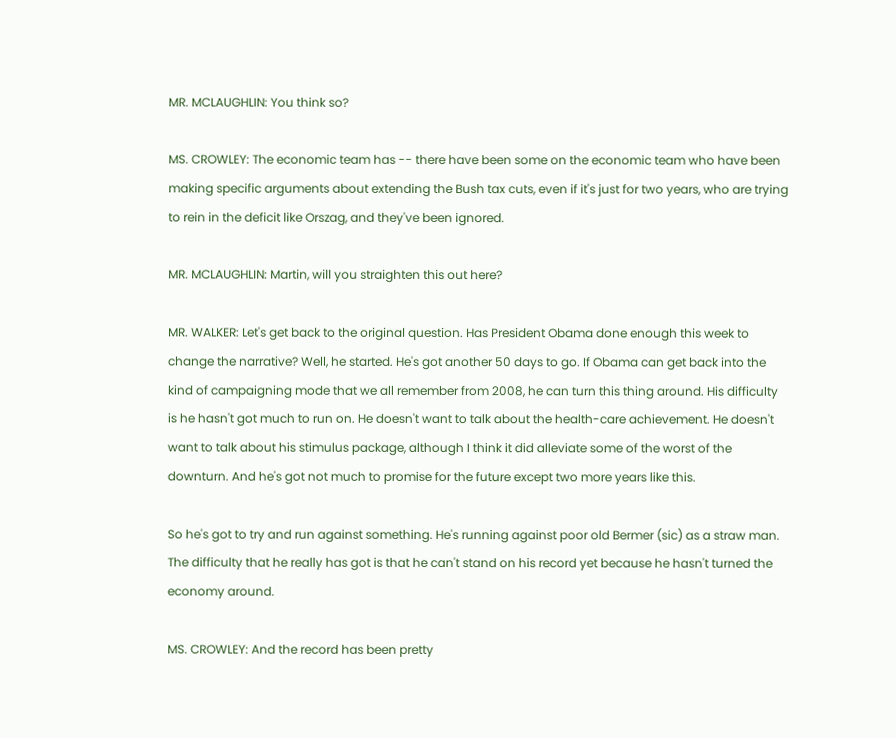MR. MCLAUGHLIN: You think so?

MS. CROWLEY: The economic team has -- there have been some on the economic team who have been making specific arguments about extending the Bush tax cuts, even if it's just for two years, who are trying to rein in the deficit like Orszag, and they've been ignored.

MR. MCLAUGHLIN: Martin, will you straighten this out here?

MR. WALKER: Let's get back to the original question. Has President Obama done enough this week to change the narrative? Well, he started. He's got another 50 days to go. If Obama can get back into the kind of campaigning mode that we all remember from 2008, he can turn this thing around. His difficulty is he hasn't got much to run on. He doesn't want to talk about the health-care achievement. He doesn't want to talk about his stimulus package, although I think it did alleviate some of the worst of the downturn. And he's got not much to promise for the future except two more years like this.

So he's got to try and run against something. He's running against poor old Bermer (sic) as a straw man. The difficulty that he really has got is that he can't stand on his record yet because he hasn't turned the economy around.

MS. CROWLEY: And the record has been pretty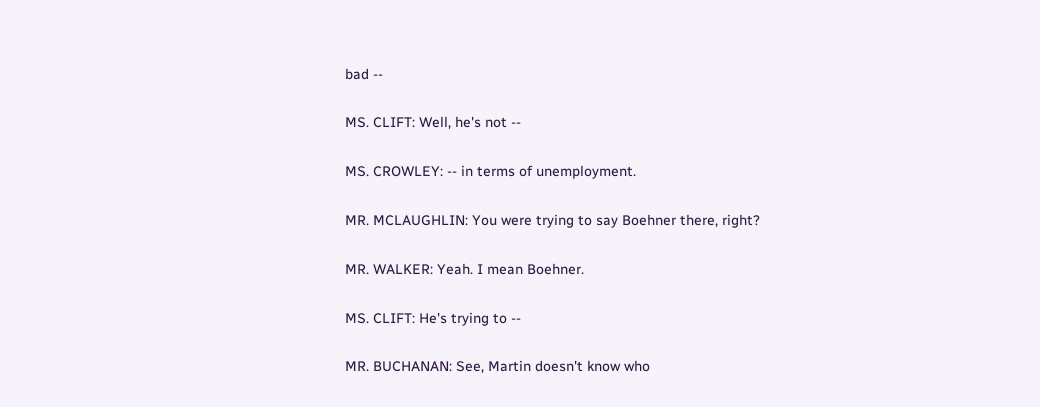bad --

MS. CLIFT: Well, he's not --

MS. CROWLEY: -- in terms of unemployment.

MR. MCLAUGHLIN: You were trying to say Boehner there, right?

MR. WALKER: Yeah. I mean Boehner.

MS. CLIFT: He's trying to --

MR. BUCHANAN: See, Martin doesn't know who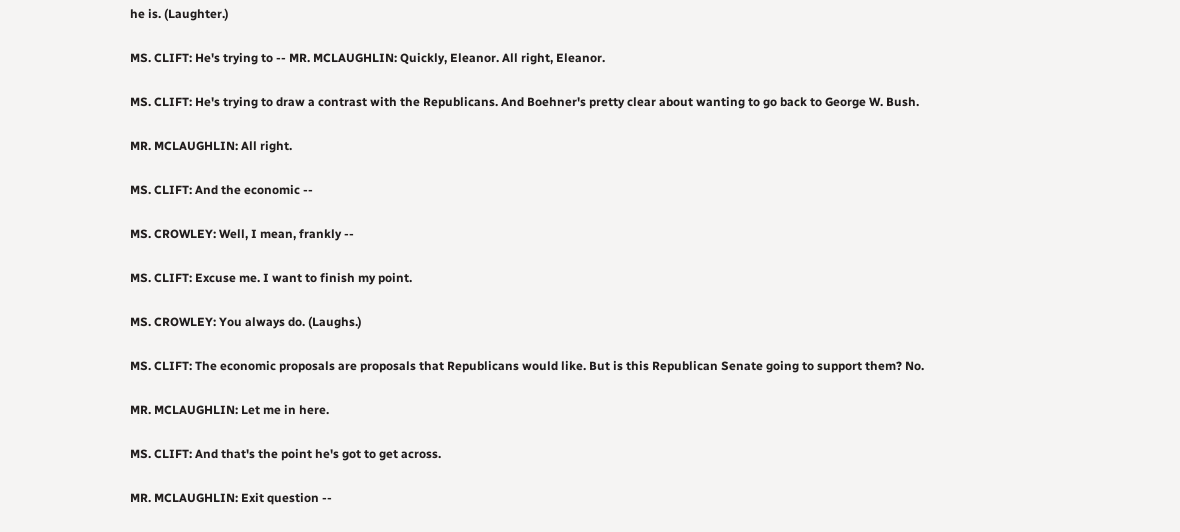he is. (Laughter.)

MS. CLIFT: He's trying to -- MR. MCLAUGHLIN: Quickly, Eleanor. All right, Eleanor.

MS. CLIFT: He's trying to draw a contrast with the Republicans. And Boehner's pretty clear about wanting to go back to George W. Bush.

MR. MCLAUGHLIN: All right.

MS. CLIFT: And the economic --

MS. CROWLEY: Well, I mean, frankly --

MS. CLIFT: Excuse me. I want to finish my point.

MS. CROWLEY: You always do. (Laughs.)

MS. CLIFT: The economic proposals are proposals that Republicans would like. But is this Republican Senate going to support them? No.

MR. MCLAUGHLIN: Let me in here.

MS. CLIFT: And that's the point he's got to get across.

MR. MCLAUGHLIN: Exit question --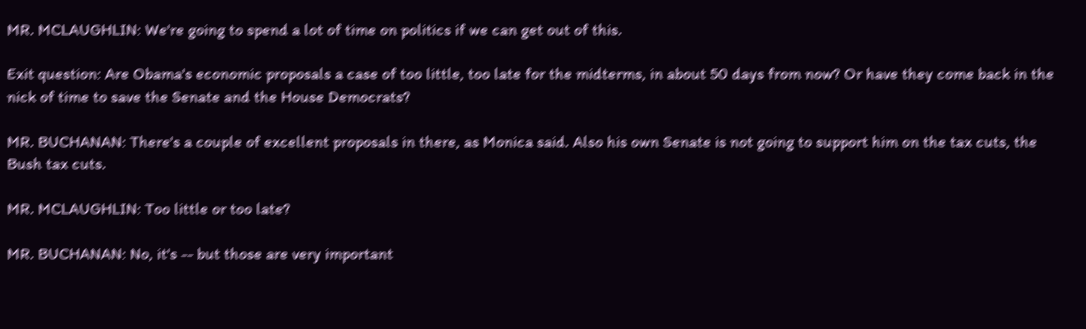MR. MCLAUGHLIN: We're going to spend a lot of time on politics if we can get out of this.

Exit question: Are Obama's economic proposals a case of too little, too late for the midterms, in about 50 days from now? Or have they come back in the nick of time to save the Senate and the House Democrats?

MR. BUCHANAN: There's a couple of excellent proposals in there, as Monica said. Also his own Senate is not going to support him on the tax cuts, the Bush tax cuts.

MR. MCLAUGHLIN: Too little or too late?

MR. BUCHANAN: No, it's -- but those are very important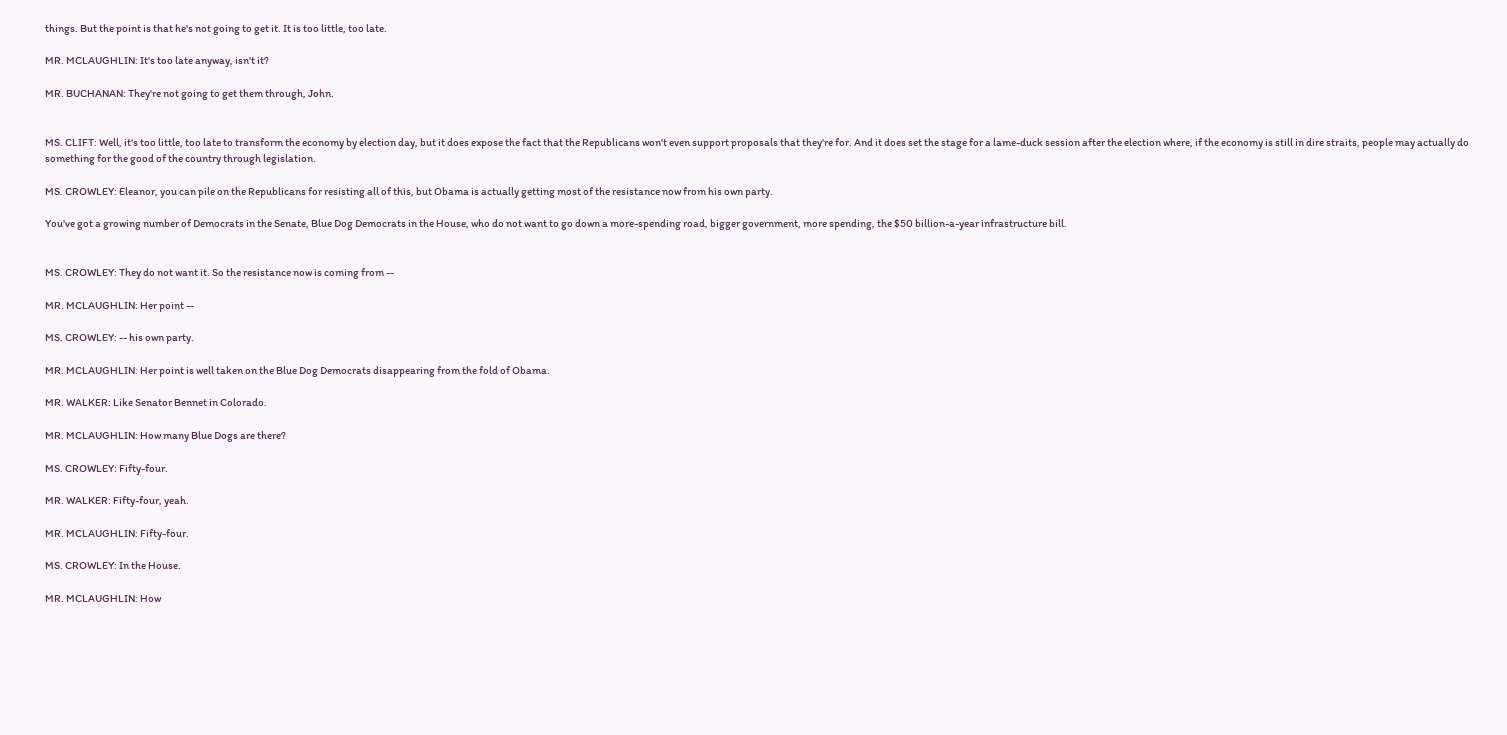things. But the point is that he's not going to get it. It is too little, too late.

MR. MCLAUGHLIN: It's too late anyway, isn't it?

MR. BUCHANAN: They're not going to get them through, John.


MS. CLIFT: Well, it's too little, too late to transform the economy by election day, but it does expose the fact that the Republicans won't even support proposals that they're for. And it does set the stage for a lame-duck session after the election where, if the economy is still in dire straits, people may actually do something for the good of the country through legislation.

MS. CROWLEY: Eleanor, you can pile on the Republicans for resisting all of this, but Obama is actually getting most of the resistance now from his own party.

You've got a growing number of Democrats in the Senate, Blue Dog Democrats in the House, who do not want to go down a more-spending road, bigger government, more spending, the $50 billion-a-year infrastructure bill.


MS. CROWLEY: They do not want it. So the resistance now is coming from --

MR. MCLAUGHLIN: Her point --

MS. CROWLEY: -- his own party.

MR. MCLAUGHLIN: Her point is well taken on the Blue Dog Democrats disappearing from the fold of Obama.

MR. WALKER: Like Senator Bennet in Colorado.

MR. MCLAUGHLIN: How many Blue Dogs are there?

MS. CROWLEY: Fifty-four.

MR. WALKER: Fifty-four, yeah.

MR. MCLAUGHLIN: Fifty-four.

MS. CROWLEY: In the House.

MR. MCLAUGHLIN: How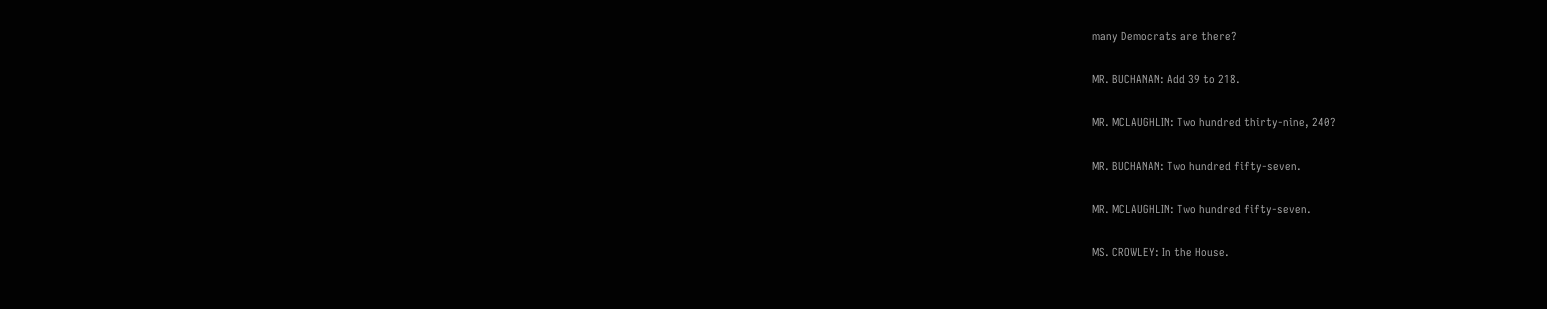many Democrats are there?

MR. BUCHANAN: Add 39 to 218.

MR. MCLAUGHLIN: Two hundred thirty-nine, 240?

MR. BUCHANAN: Two hundred fifty-seven.

MR. MCLAUGHLIN: Two hundred fifty-seven.

MS. CROWLEY: In the House.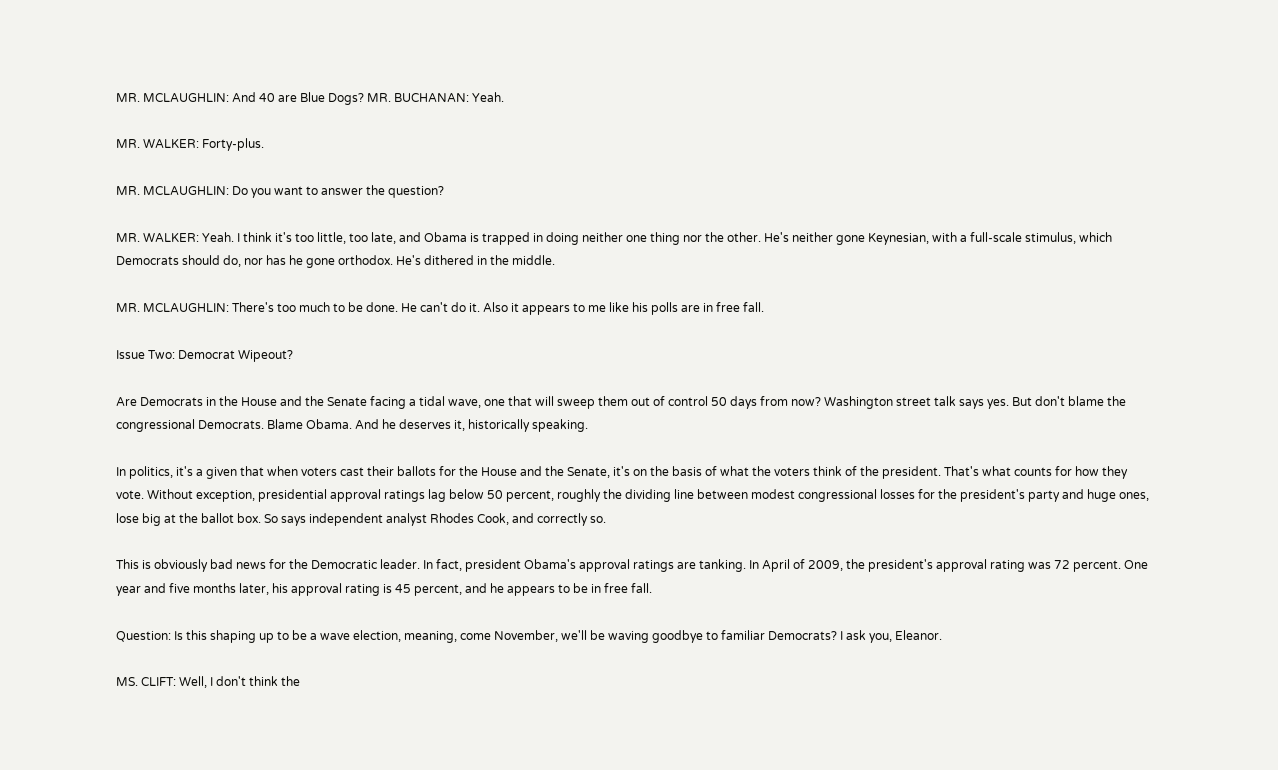MR. MCLAUGHLIN: And 40 are Blue Dogs? MR. BUCHANAN: Yeah.

MR. WALKER: Forty-plus.

MR. MCLAUGHLIN: Do you want to answer the question?

MR. WALKER: Yeah. I think it's too little, too late, and Obama is trapped in doing neither one thing nor the other. He's neither gone Keynesian, with a full-scale stimulus, which Democrats should do, nor has he gone orthodox. He's dithered in the middle.

MR. MCLAUGHLIN: There's too much to be done. He can't do it. Also it appears to me like his polls are in free fall.

Issue Two: Democrat Wipeout?

Are Democrats in the House and the Senate facing a tidal wave, one that will sweep them out of control 50 days from now? Washington street talk says yes. But don't blame the congressional Democrats. Blame Obama. And he deserves it, historically speaking.

In politics, it's a given that when voters cast their ballots for the House and the Senate, it's on the basis of what the voters think of the president. That's what counts for how they vote. Without exception, presidential approval ratings lag below 50 percent, roughly the dividing line between modest congressional losses for the president's party and huge ones, lose big at the ballot box. So says independent analyst Rhodes Cook, and correctly so.

This is obviously bad news for the Democratic leader. In fact, president Obama's approval ratings are tanking. In April of 2009, the president's approval rating was 72 percent. One year and five months later, his approval rating is 45 percent, and he appears to be in free fall.

Question: Is this shaping up to be a wave election, meaning, come November, we'll be waving goodbye to familiar Democrats? I ask you, Eleanor.

MS. CLIFT: Well, I don't think the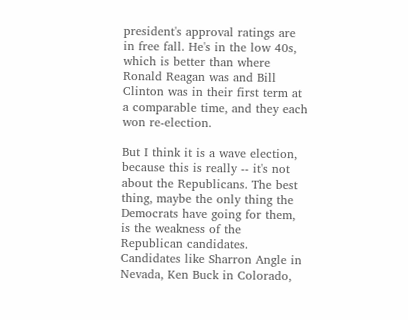president's approval ratings are in free fall. He's in the low 40s, which is better than where Ronald Reagan was and Bill Clinton was in their first term at a comparable time, and they each won re-election.

But I think it is a wave election, because this is really -- it's not about the Republicans. The best thing, maybe the only thing the Democrats have going for them, is the weakness of the Republican candidates. Candidates like Sharron Angle in Nevada, Ken Buck in Colorado,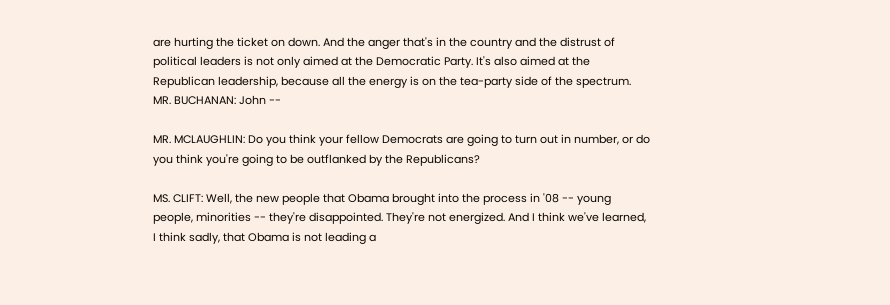are hurting the ticket on down. And the anger that's in the country and the distrust of political leaders is not only aimed at the Democratic Party. It's also aimed at the Republican leadership, because all the energy is on the tea-party side of the spectrum. MR. BUCHANAN: John --

MR. MCLAUGHLIN: Do you think your fellow Democrats are going to turn out in number, or do you think you're going to be outflanked by the Republicans?

MS. CLIFT: Well, the new people that Obama brought into the process in '08 -- young people, minorities -- they're disappointed. They're not energized. And I think we've learned, I think sadly, that Obama is not leading a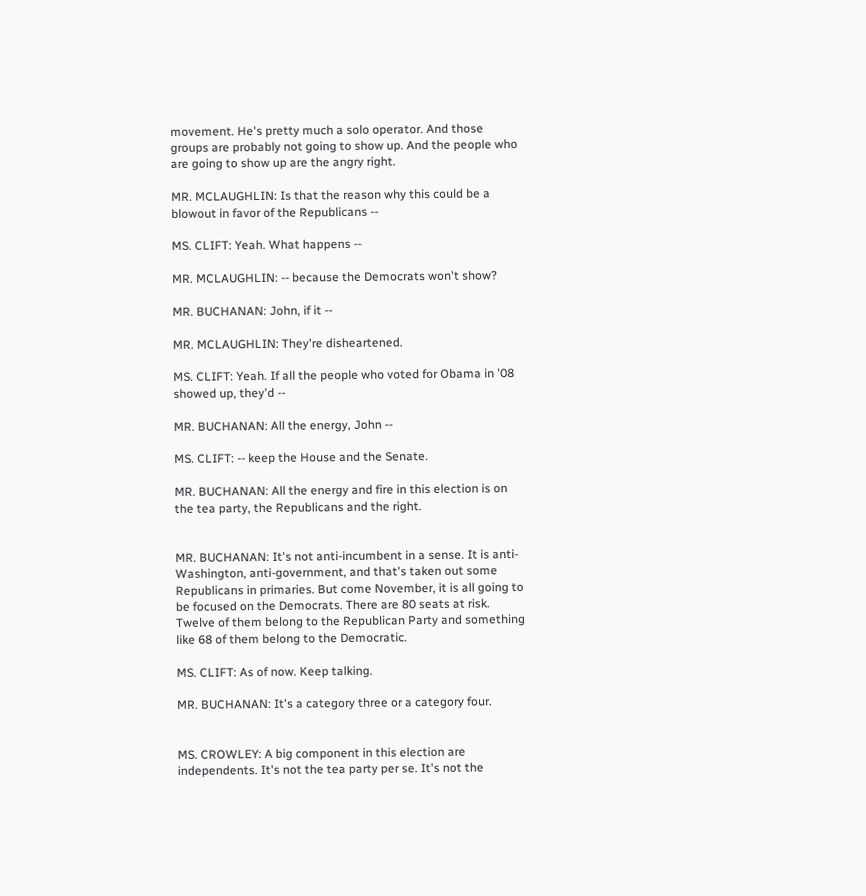movement. He's pretty much a solo operator. And those groups are probably not going to show up. And the people who are going to show up are the angry right.

MR. MCLAUGHLIN: Is that the reason why this could be a blowout in favor of the Republicans --

MS. CLIFT: Yeah. What happens --

MR. MCLAUGHLIN: -- because the Democrats won't show?

MR. BUCHANAN: John, if it --

MR. MCLAUGHLIN: They're disheartened.

MS. CLIFT: Yeah. If all the people who voted for Obama in '08 showed up, they'd --

MR. BUCHANAN: All the energy, John --

MS. CLIFT: -- keep the House and the Senate.

MR. BUCHANAN: All the energy and fire in this election is on the tea party, the Republicans and the right.


MR. BUCHANAN: It's not anti-incumbent in a sense. It is anti- Washington, anti-government, and that's taken out some Republicans in primaries. But come November, it is all going to be focused on the Democrats. There are 80 seats at risk. Twelve of them belong to the Republican Party and something like 68 of them belong to the Democratic.

MS. CLIFT: As of now. Keep talking.

MR. BUCHANAN: It's a category three or a category four.


MS. CROWLEY: A big component in this election are independents. It's not the tea party per se. It's not the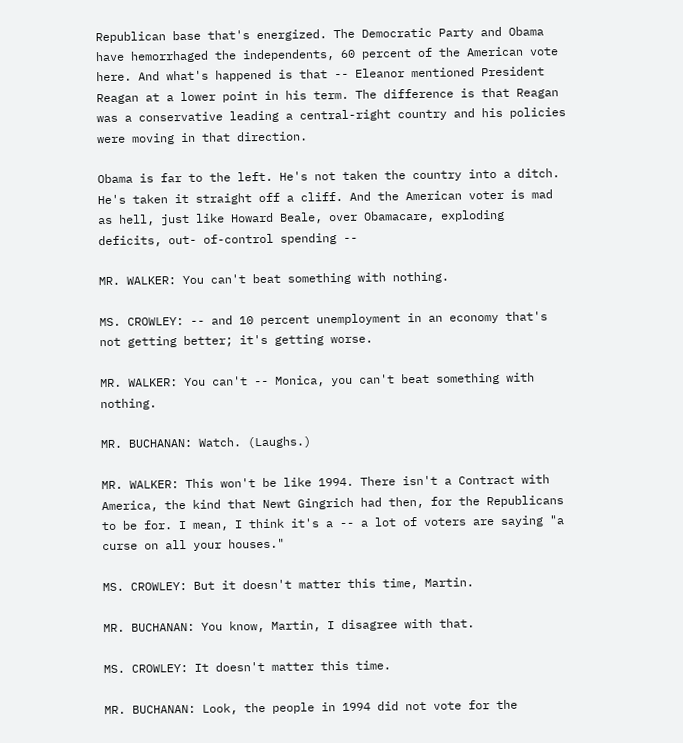Republican base that's energized. The Democratic Party and Obama have hemorrhaged the independents, 60 percent of the American vote here. And what's happened is that -- Eleanor mentioned President Reagan at a lower point in his term. The difference is that Reagan was a conservative leading a central-right country and his policies were moving in that direction.

Obama is far to the left. He's not taken the country into a ditch. He's taken it straight off a cliff. And the American voter is mad as hell, just like Howard Beale, over Obamacare, exploding deficits, out- of-control spending --

MR. WALKER: You can't beat something with nothing.

MS. CROWLEY: -- and 10 percent unemployment in an economy that's not getting better; it's getting worse.

MR. WALKER: You can't -- Monica, you can't beat something with nothing.

MR. BUCHANAN: Watch. (Laughs.)

MR. WALKER: This won't be like 1994. There isn't a Contract with America, the kind that Newt Gingrich had then, for the Republicans to be for. I mean, I think it's a -- a lot of voters are saying "a curse on all your houses."

MS. CROWLEY: But it doesn't matter this time, Martin.

MR. BUCHANAN: You know, Martin, I disagree with that.

MS. CROWLEY: It doesn't matter this time.

MR. BUCHANAN: Look, the people in 1994 did not vote for the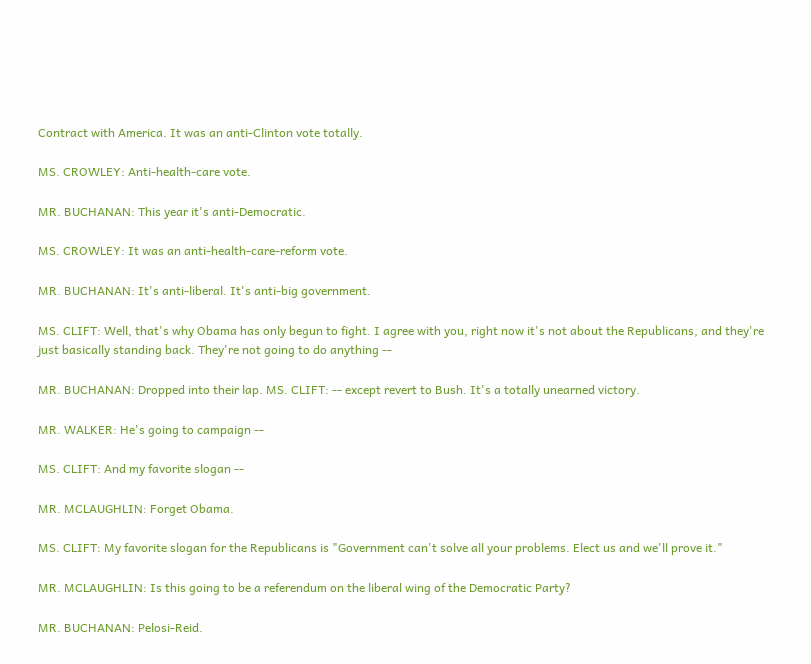Contract with America. It was an anti-Clinton vote totally.

MS. CROWLEY: Anti-health-care vote.

MR. BUCHANAN: This year it's anti-Democratic.

MS. CROWLEY: It was an anti-health-care-reform vote.

MR. BUCHANAN: It's anti-liberal. It's anti-big government.

MS. CLIFT: Well, that's why Obama has only begun to fight. I agree with you, right now it's not about the Republicans, and they're just basically standing back. They're not going to do anything --

MR. BUCHANAN: Dropped into their lap. MS. CLIFT: -- except revert to Bush. It's a totally unearned victory.

MR. WALKER: He's going to campaign --

MS. CLIFT: And my favorite slogan --

MR. MCLAUGHLIN: Forget Obama.

MS. CLIFT: My favorite slogan for the Republicans is "Government can't solve all your problems. Elect us and we'll prove it."

MR. MCLAUGHLIN: Is this going to be a referendum on the liberal wing of the Democratic Party?

MR. BUCHANAN: Pelosi-Reid.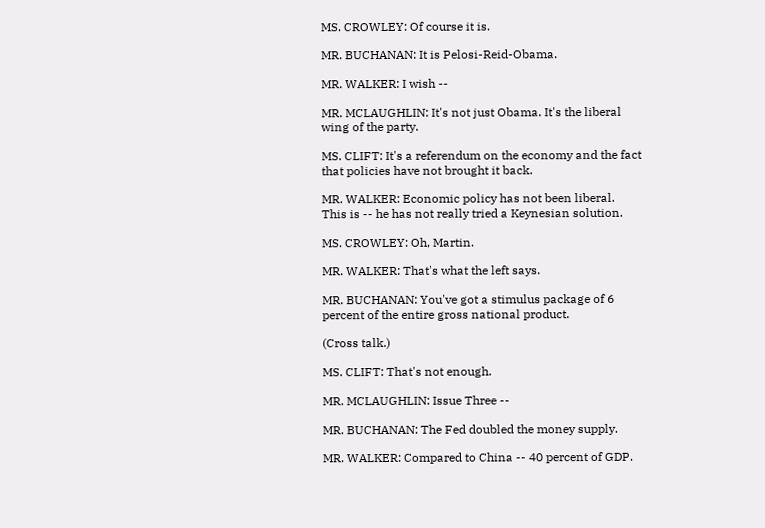MS. CROWLEY: Of course it is.

MR. BUCHANAN: It is Pelosi-Reid-Obama.

MR. WALKER: I wish --

MR. MCLAUGHLIN: It's not just Obama. It's the liberal wing of the party.

MS. CLIFT: It's a referendum on the economy and the fact that policies have not brought it back.

MR. WALKER: Economic policy has not been liberal. This is -- he has not really tried a Keynesian solution.

MS. CROWLEY: Oh, Martin.

MR. WALKER: That's what the left says.

MR. BUCHANAN: You've got a stimulus package of 6 percent of the entire gross national product.

(Cross talk.)

MS. CLIFT: That's not enough.

MR. MCLAUGHLIN: Issue Three --

MR. BUCHANAN: The Fed doubled the money supply.

MR. WALKER: Compared to China -- 40 percent of GDP.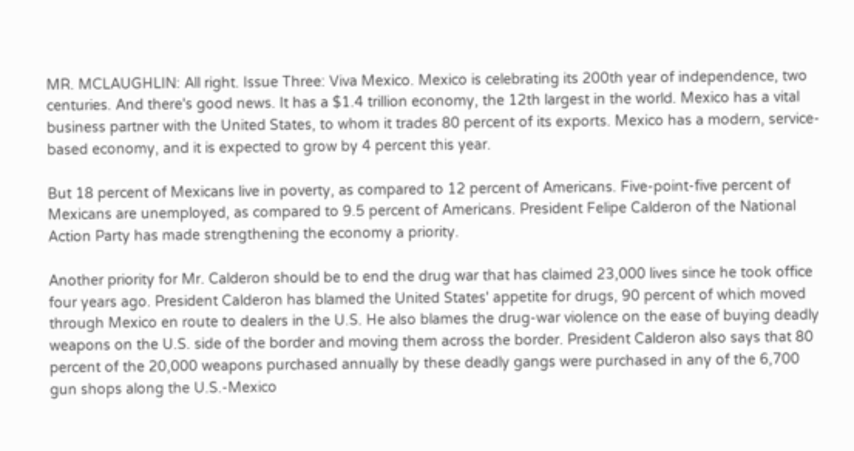MR. MCLAUGHLIN: All right. Issue Three: Viva Mexico. Mexico is celebrating its 200th year of independence, two centuries. And there's good news. It has a $1.4 trillion economy, the 12th largest in the world. Mexico has a vital business partner with the United States, to whom it trades 80 percent of its exports. Mexico has a modern, service-based economy, and it is expected to grow by 4 percent this year.

But 18 percent of Mexicans live in poverty, as compared to 12 percent of Americans. Five-point-five percent of Mexicans are unemployed, as compared to 9.5 percent of Americans. President Felipe Calderon of the National Action Party has made strengthening the economy a priority.

Another priority for Mr. Calderon should be to end the drug war that has claimed 23,000 lives since he took office four years ago. President Calderon has blamed the United States' appetite for drugs, 90 percent of which moved through Mexico en route to dealers in the U.S. He also blames the drug-war violence on the ease of buying deadly weapons on the U.S. side of the border and moving them across the border. President Calderon also says that 80 percent of the 20,000 weapons purchased annually by these deadly gangs were purchased in any of the 6,700 gun shops along the U.S.-Mexico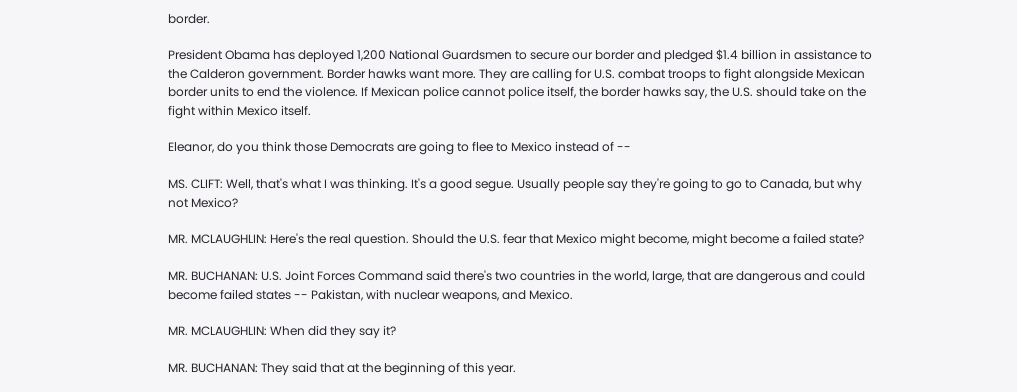border.

President Obama has deployed 1,200 National Guardsmen to secure our border and pledged $1.4 billion in assistance to the Calderon government. Border hawks want more. They are calling for U.S. combat troops to fight alongside Mexican border units to end the violence. If Mexican police cannot police itself, the border hawks say, the U.S. should take on the fight within Mexico itself.

Eleanor, do you think those Democrats are going to flee to Mexico instead of --

MS. CLIFT: Well, that's what I was thinking. It's a good segue. Usually people say they're going to go to Canada, but why not Mexico?

MR. MCLAUGHLIN: Here's the real question. Should the U.S. fear that Mexico might become, might become a failed state?

MR. BUCHANAN: U.S. Joint Forces Command said there's two countries in the world, large, that are dangerous and could become failed states -- Pakistan, with nuclear weapons, and Mexico.

MR. MCLAUGHLIN: When did they say it?

MR. BUCHANAN: They said that at the beginning of this year.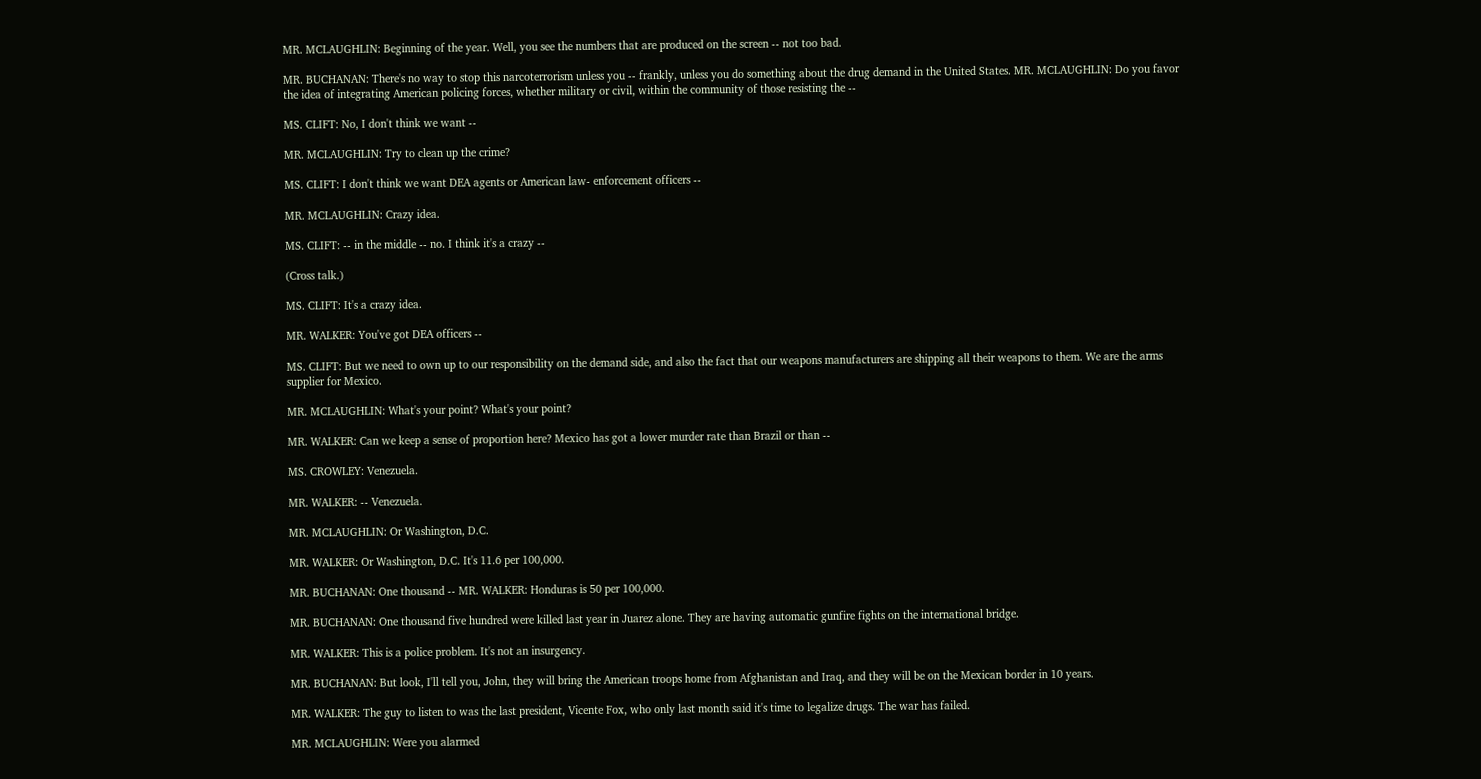MR. MCLAUGHLIN: Beginning of the year. Well, you see the numbers that are produced on the screen -- not too bad.

MR. BUCHANAN: There's no way to stop this narcoterrorism unless you -- frankly, unless you do something about the drug demand in the United States. MR. MCLAUGHLIN: Do you favor the idea of integrating American policing forces, whether military or civil, within the community of those resisting the --

MS. CLIFT: No, I don't think we want --

MR. MCLAUGHLIN: Try to clean up the crime?

MS. CLIFT: I don't think we want DEA agents or American law- enforcement officers --

MR. MCLAUGHLIN: Crazy idea.

MS. CLIFT: -- in the middle -- no. I think it's a crazy --

(Cross talk.)

MS. CLIFT: It's a crazy idea.

MR. WALKER: You've got DEA officers --

MS. CLIFT: But we need to own up to our responsibility on the demand side, and also the fact that our weapons manufacturers are shipping all their weapons to them. We are the arms supplier for Mexico.

MR. MCLAUGHLIN: What's your point? What's your point?

MR. WALKER: Can we keep a sense of proportion here? Mexico has got a lower murder rate than Brazil or than --

MS. CROWLEY: Venezuela.

MR. WALKER: -- Venezuela.

MR. MCLAUGHLIN: Or Washington, D.C.

MR. WALKER: Or Washington, D.C. It's 11.6 per 100,000.

MR. BUCHANAN: One thousand -- MR. WALKER: Honduras is 50 per 100,000.

MR. BUCHANAN: One thousand five hundred were killed last year in Juarez alone. They are having automatic gunfire fights on the international bridge.

MR. WALKER: This is a police problem. It's not an insurgency.

MR. BUCHANAN: But look, I'll tell you, John, they will bring the American troops home from Afghanistan and Iraq, and they will be on the Mexican border in 10 years.

MR. WALKER: The guy to listen to was the last president, Vicente Fox, who only last month said it's time to legalize drugs. The war has failed.

MR. MCLAUGHLIN: Were you alarmed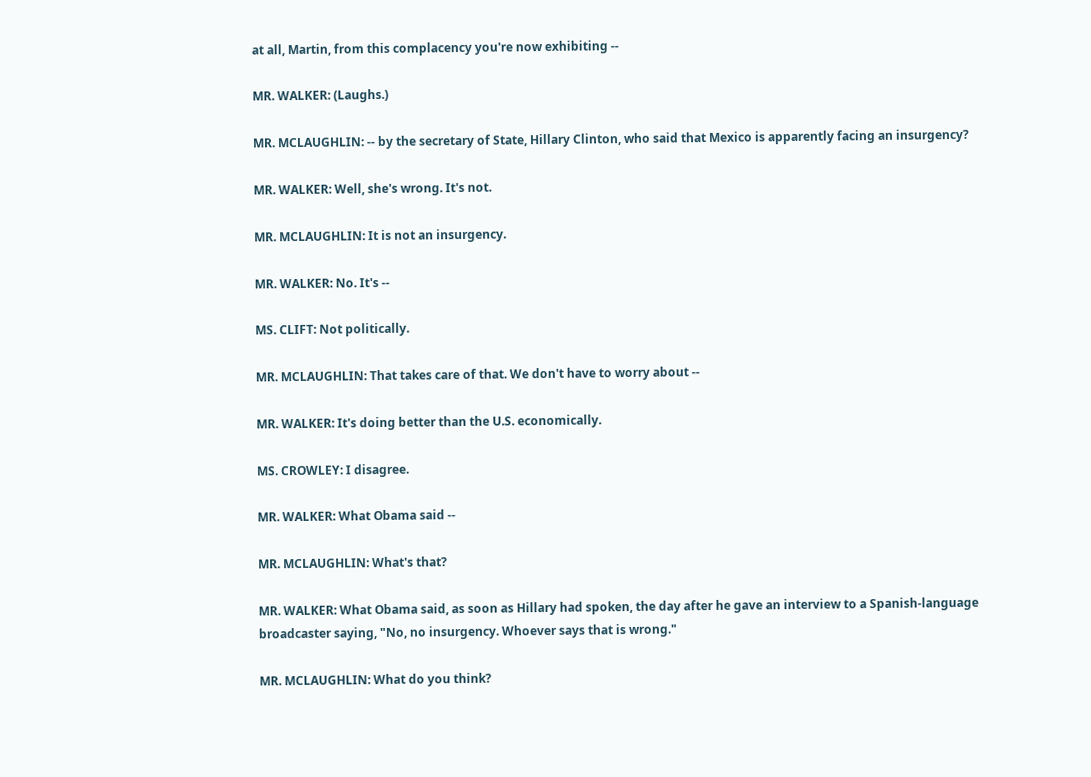at all, Martin, from this complacency you're now exhibiting --

MR. WALKER: (Laughs.)

MR. MCLAUGHLIN: -- by the secretary of State, Hillary Clinton, who said that Mexico is apparently facing an insurgency?

MR. WALKER: Well, she's wrong. It's not.

MR. MCLAUGHLIN: It is not an insurgency.

MR. WALKER: No. It's --

MS. CLIFT: Not politically.

MR. MCLAUGHLIN: That takes care of that. We don't have to worry about --

MR. WALKER: It's doing better than the U.S. economically.

MS. CROWLEY: I disagree.

MR. WALKER: What Obama said --

MR. MCLAUGHLIN: What's that?

MR. WALKER: What Obama said, as soon as Hillary had spoken, the day after he gave an interview to a Spanish-language broadcaster saying, "No, no insurgency. Whoever says that is wrong."

MR. MCLAUGHLIN: What do you think?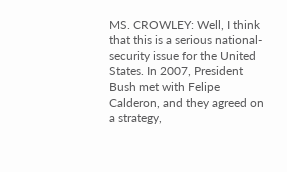MS. CROWLEY: Well, I think that this is a serious national- security issue for the United States. In 2007, President Bush met with Felipe Calderon, and they agreed on a strategy,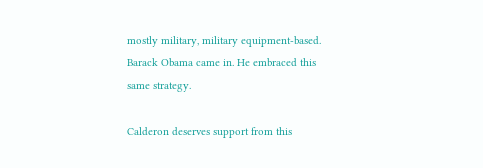mostly military, military equipment-based. Barack Obama came in. He embraced this same strategy.

Calderon deserves support from this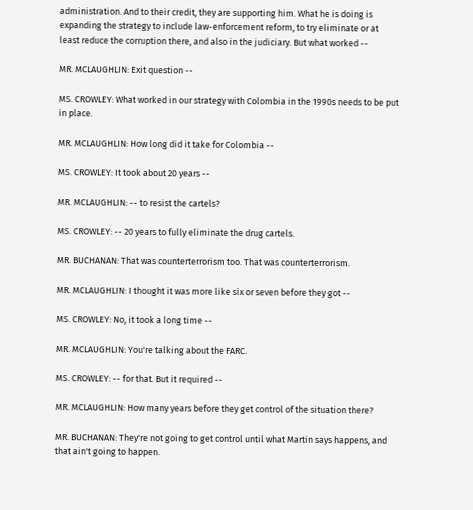administration. And to their credit, they are supporting him. What he is doing is expanding the strategy to include law-enforcement reform, to try eliminate or at least reduce the corruption there, and also in the judiciary. But what worked --

MR. MCLAUGHLIN: Exit question --

MS. CROWLEY: What worked in our strategy with Colombia in the 1990s needs to be put in place.

MR. MCLAUGHLIN: How long did it take for Colombia --

MS. CROWLEY: It took about 20 years --

MR. MCLAUGHLIN: -- to resist the cartels?

MS. CROWLEY: -- 20 years to fully eliminate the drug cartels.

MR. BUCHANAN: That was counterterrorism too. That was counterterrorism.

MR. MCLAUGHLIN: I thought it was more like six or seven before they got --

MS. CROWLEY: No, it took a long time --

MR. MCLAUGHLIN: You're talking about the FARC.

MS. CROWLEY: -- for that. But it required --

MR. MCLAUGHLIN: How many years before they get control of the situation there?

MR. BUCHANAN: They're not going to get control until what Martin says happens, and that ain't going to happen.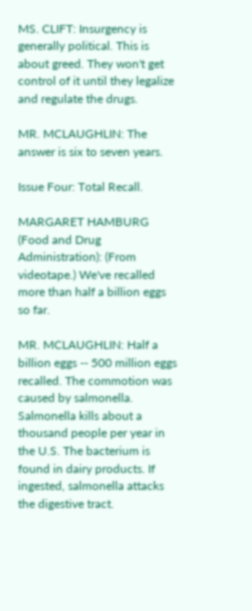MS. CLIFT: Insurgency is generally political. This is about greed. They won't get control of it until they legalize and regulate the drugs.

MR. MCLAUGHLIN: The answer is six to seven years.

Issue Four: Total Recall.

MARGARET HAMBURG (Food and Drug Administration): (From videotape.) We've recalled more than half a billion eggs so far.

MR. MCLAUGHLIN: Half a billion eggs -- 500 million eggs recalled. The commotion was caused by salmonella. Salmonella kills about a thousand people per year in the U.S. The bacterium is found in dairy products. If ingested, salmonella attacks the digestive tract.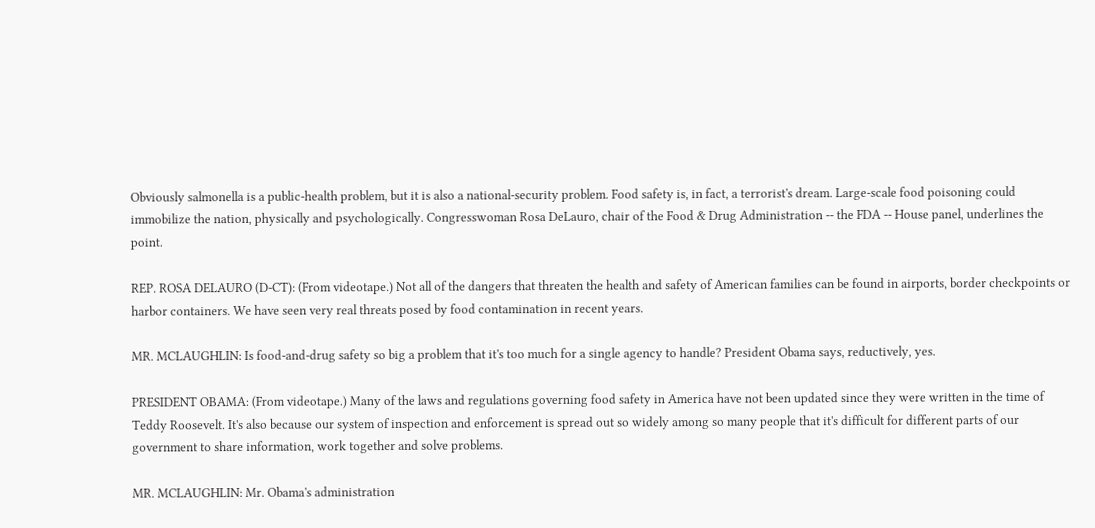Obviously salmonella is a public-health problem, but it is also a national-security problem. Food safety is, in fact, a terrorist's dream. Large-scale food poisoning could immobilize the nation, physically and psychologically. Congresswoman Rosa DeLauro, chair of the Food & Drug Administration -- the FDA -- House panel, underlines the point.

REP. ROSA DELAURO (D-CT): (From videotape.) Not all of the dangers that threaten the health and safety of American families can be found in airports, border checkpoints or harbor containers. We have seen very real threats posed by food contamination in recent years.

MR. MCLAUGHLIN: Is food-and-drug safety so big a problem that it's too much for a single agency to handle? President Obama says, reductively, yes.

PRESIDENT OBAMA: (From videotape.) Many of the laws and regulations governing food safety in America have not been updated since they were written in the time of Teddy Roosevelt. It's also because our system of inspection and enforcement is spread out so widely among so many people that it's difficult for different parts of our government to share information, work together and solve problems.

MR. MCLAUGHLIN: Mr. Obama's administration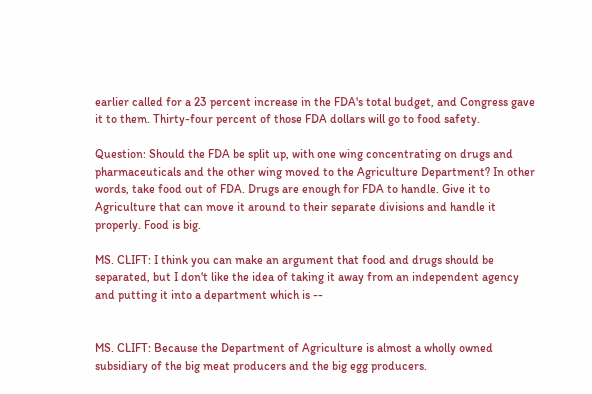earlier called for a 23 percent increase in the FDA's total budget, and Congress gave it to them. Thirty-four percent of those FDA dollars will go to food safety.

Question: Should the FDA be split up, with one wing concentrating on drugs and pharmaceuticals and the other wing moved to the Agriculture Department? In other words, take food out of FDA. Drugs are enough for FDA to handle. Give it to Agriculture that can move it around to their separate divisions and handle it properly. Food is big.

MS. CLIFT: I think you can make an argument that food and drugs should be separated, but I don't like the idea of taking it away from an independent agency and putting it into a department which is --


MS. CLIFT: Because the Department of Agriculture is almost a wholly owned subsidiary of the big meat producers and the big egg producers.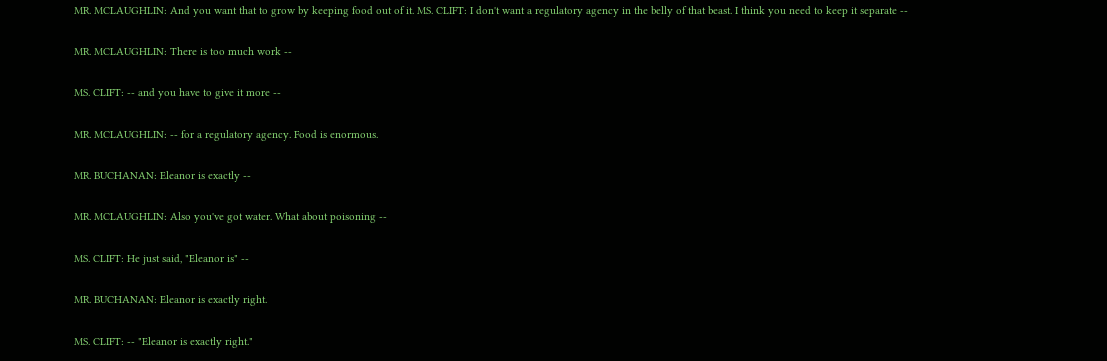MR. MCLAUGHLIN: And you want that to grow by keeping food out of it. MS. CLIFT: I don't want a regulatory agency in the belly of that beast. I think you need to keep it separate --

MR. MCLAUGHLIN: There is too much work --

MS. CLIFT: -- and you have to give it more --

MR. MCLAUGHLIN: -- for a regulatory agency. Food is enormous.

MR. BUCHANAN: Eleanor is exactly --

MR. MCLAUGHLIN: Also you've got water. What about poisoning --

MS. CLIFT: He just said, "Eleanor is" --

MR. BUCHANAN: Eleanor is exactly right.

MS. CLIFT: -- "Eleanor is exactly right."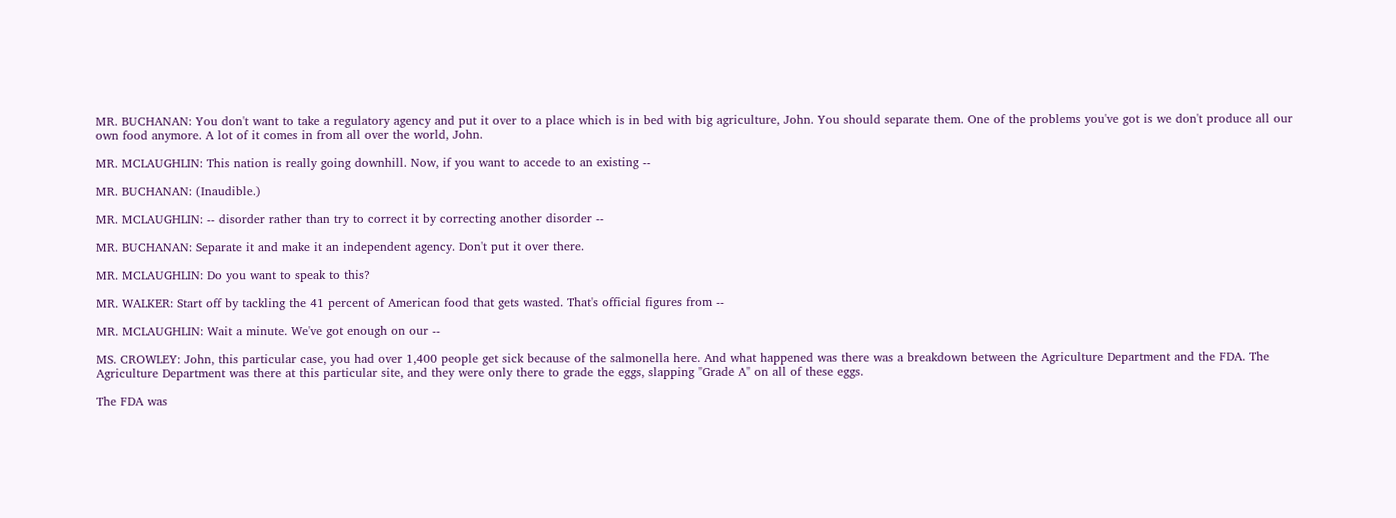MR. BUCHANAN: You don't want to take a regulatory agency and put it over to a place which is in bed with big agriculture, John. You should separate them. One of the problems you've got is we don't produce all our own food anymore. A lot of it comes in from all over the world, John.

MR. MCLAUGHLIN: This nation is really going downhill. Now, if you want to accede to an existing --

MR. BUCHANAN: (Inaudible.)

MR. MCLAUGHLIN: -- disorder rather than try to correct it by correcting another disorder --

MR. BUCHANAN: Separate it and make it an independent agency. Don't put it over there.

MR. MCLAUGHLIN: Do you want to speak to this?

MR. WALKER: Start off by tackling the 41 percent of American food that gets wasted. That's official figures from --

MR. MCLAUGHLIN: Wait a minute. We've got enough on our --

MS. CROWLEY: John, this particular case, you had over 1,400 people get sick because of the salmonella here. And what happened was there was a breakdown between the Agriculture Department and the FDA. The Agriculture Department was there at this particular site, and they were only there to grade the eggs, slapping "Grade A" on all of these eggs.

The FDA was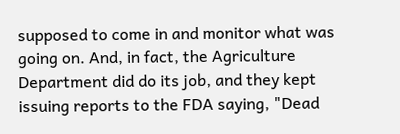supposed to come in and monitor what was going on. And, in fact, the Agriculture Department did do its job, and they kept issuing reports to the FDA saying, "Dead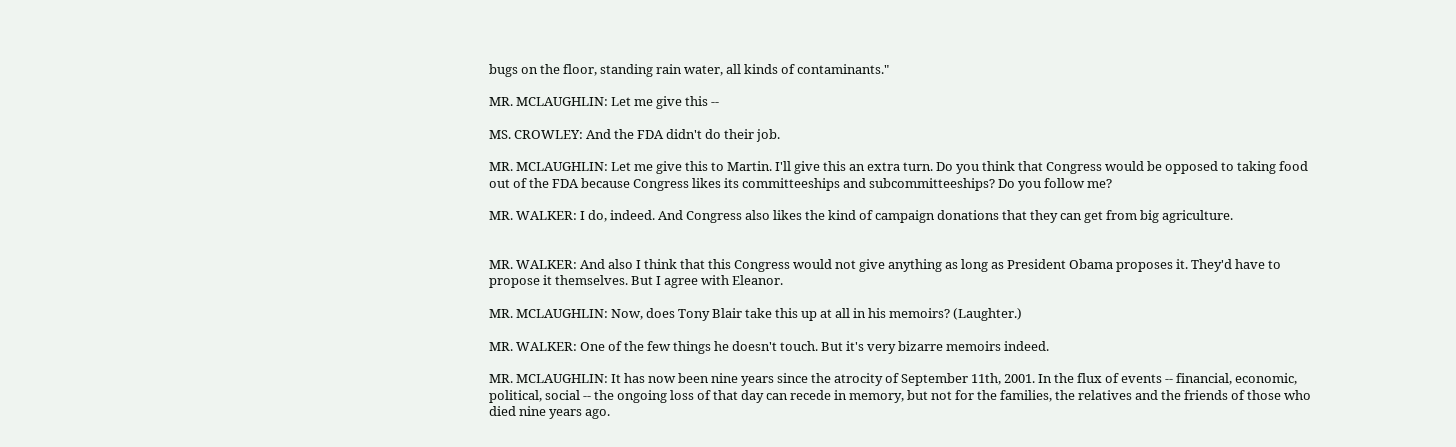bugs on the floor, standing rain water, all kinds of contaminants."

MR. MCLAUGHLIN: Let me give this --

MS. CROWLEY: And the FDA didn't do their job.

MR. MCLAUGHLIN: Let me give this to Martin. I'll give this an extra turn. Do you think that Congress would be opposed to taking food out of the FDA because Congress likes its committeeships and subcommitteeships? Do you follow me?

MR. WALKER: I do, indeed. And Congress also likes the kind of campaign donations that they can get from big agriculture.


MR. WALKER: And also I think that this Congress would not give anything as long as President Obama proposes it. They'd have to propose it themselves. But I agree with Eleanor.

MR. MCLAUGHLIN: Now, does Tony Blair take this up at all in his memoirs? (Laughter.)

MR. WALKER: One of the few things he doesn't touch. But it's very bizarre memoirs indeed.

MR. MCLAUGHLIN: It has now been nine years since the atrocity of September 11th, 2001. In the flux of events -- financial, economic, political, social -- the ongoing loss of that day can recede in memory, but not for the families, the relatives and the friends of those who died nine years ago.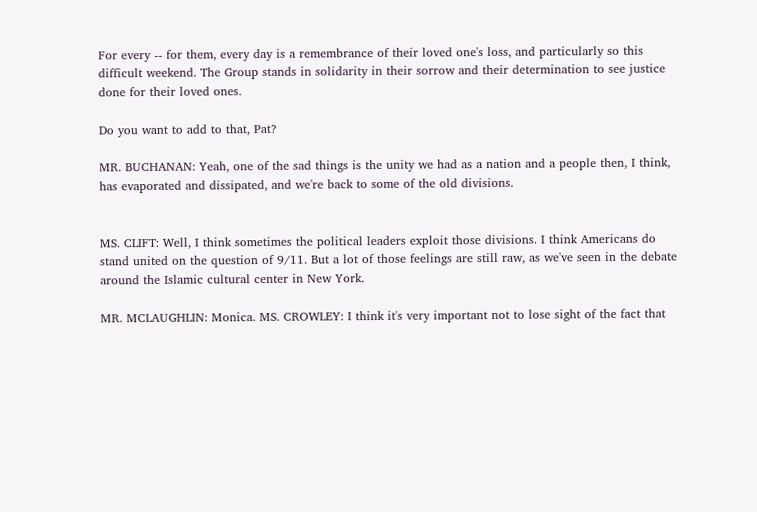For every -- for them, every day is a remembrance of their loved one's loss, and particularly so this difficult weekend. The Group stands in solidarity in their sorrow and their determination to see justice done for their loved ones.

Do you want to add to that, Pat?

MR. BUCHANAN: Yeah, one of the sad things is the unity we had as a nation and a people then, I think, has evaporated and dissipated, and we're back to some of the old divisions.


MS. CLIFT: Well, I think sometimes the political leaders exploit those divisions. I think Americans do stand united on the question of 9/11. But a lot of those feelings are still raw, as we've seen in the debate around the Islamic cultural center in New York.

MR. MCLAUGHLIN: Monica. MS. CROWLEY: I think it's very important not to lose sight of the fact that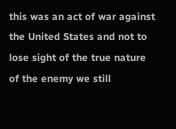this was an act of war against the United States and not to lose sight of the true nature of the enemy we still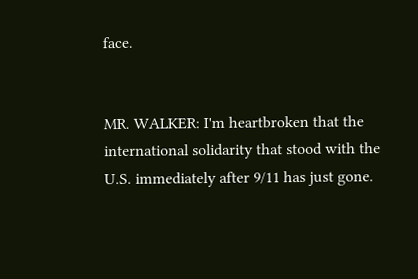face.


MR. WALKER: I'm heartbroken that the international solidarity that stood with the U.S. immediately after 9/11 has just gone.